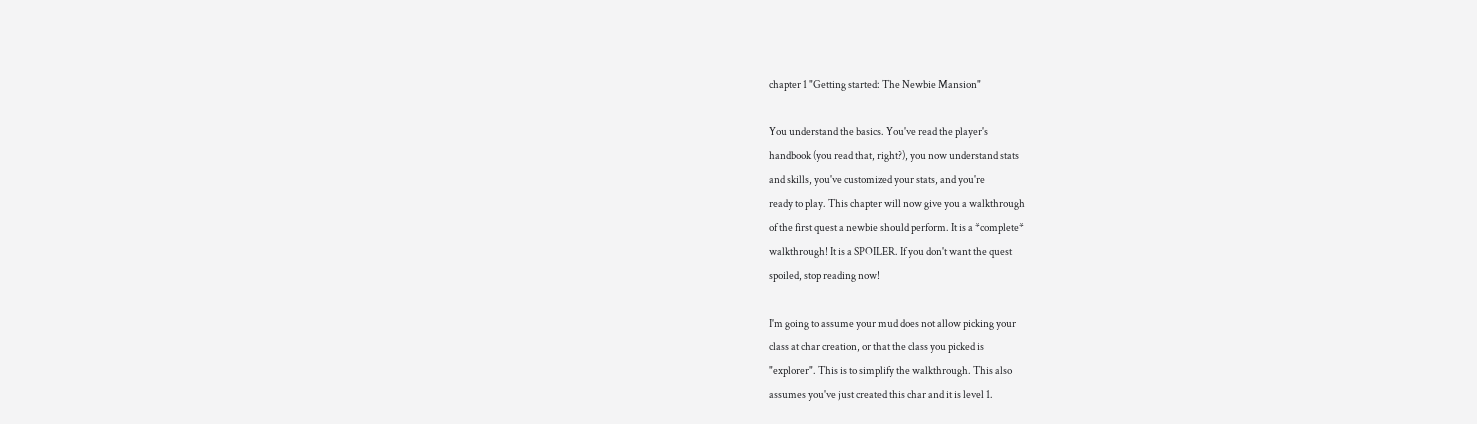chapter 1 "Getting started: The Newbie Mansion"

You understand the basics. You've read the player's
handbook (you read that, right?), you now understand stats
and skills, you've customized your stats, and you're
ready to play. This chapter will now give you a walkthrough
of the first quest a newbie should perform. It is a *complete*
walkthrough! It is a SPOILER. If you don't want the quest
spoiled, stop reading now!

I'm going to assume your mud does not allow picking your
class at char creation, or that the class you picked is
"explorer". This is to simplify the walkthrough. This also
assumes you've just created this char and it is level 1.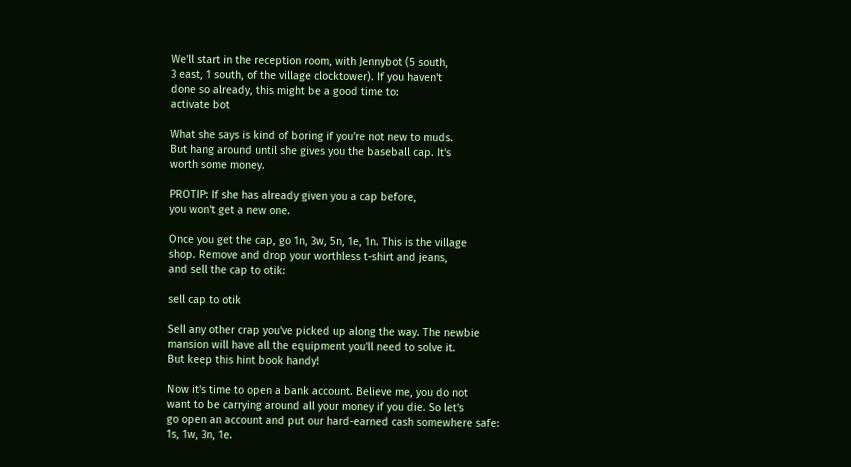We'll start in the reception room, with Jennybot (5 south,
3 east, 1 south, of the village clocktower). If you haven't
done so already, this might be a good time to:
activate bot

What she says is kind of boring if you're not new to muds.
But hang around until she gives you the baseball cap. It's
worth some money.

PROTIP: If she has already given you a cap before,
you won't get a new one.

Once you get the cap, go 1n, 3w, 5n, 1e, 1n. This is the village
shop. Remove and drop your worthless t-shirt and jeans,
and sell the cap to otik:

sell cap to otik

Sell any other crap you've picked up along the way. The newbie
mansion will have all the equipment you'll need to solve it.
But keep this hint book handy!

Now it's time to open a bank account. Believe me, you do not
want to be carrying around all your money if you die. So let's
go open an account and put our hard-earned cash somewhere safe:
1s, 1w, 3n, 1e.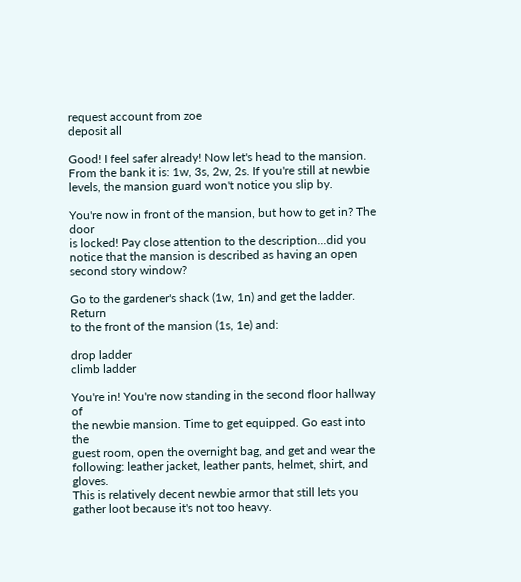request account from zoe
deposit all

Good! I feel safer already! Now let's head to the mansion.
From the bank it is: 1w, 3s, 2w, 2s. If you're still at newbie
levels, the mansion guard won't notice you slip by.

You're now in front of the mansion, but how to get in? The door
is locked! Pay close attention to the description...did you
notice that the mansion is described as having an open
second story window?

Go to the gardener's shack (1w, 1n) and get the ladder. Return
to the front of the mansion (1s, 1e) and:

drop ladder
climb ladder

You're in! You're now standing in the second floor hallway of
the newbie mansion. Time to get equipped. Go east into the
guest room, open the overnight bag, and get and wear the
following: leather jacket, leather pants, helmet, shirt, and gloves.
This is relatively decent newbie armor that still lets you
gather loot because it's not too heavy.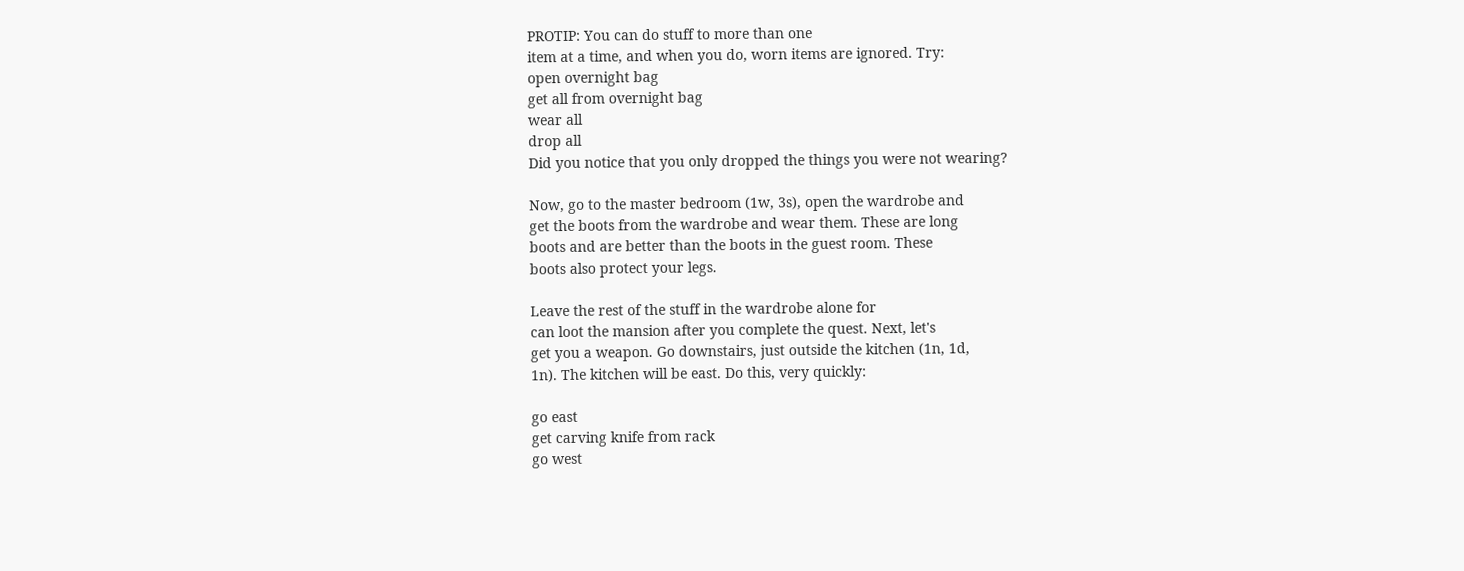PROTIP: You can do stuff to more than one
item at a time, and when you do, worn items are ignored. Try:
open overnight bag
get all from overnight bag
wear all
drop all
Did you notice that you only dropped the things you were not wearing?

Now, go to the master bedroom (1w, 3s), open the wardrobe and
get the boots from the wardrobe and wear them. These are long
boots and are better than the boots in the guest room. These
boots also protect your legs.

Leave the rest of the stuff in the wardrobe alone for
can loot the mansion after you complete the quest. Next, let's
get you a weapon. Go downstairs, just outside the kitchen (1n, 1d,
1n). The kitchen will be east. Do this, very quickly:

go east
get carving knife from rack
go west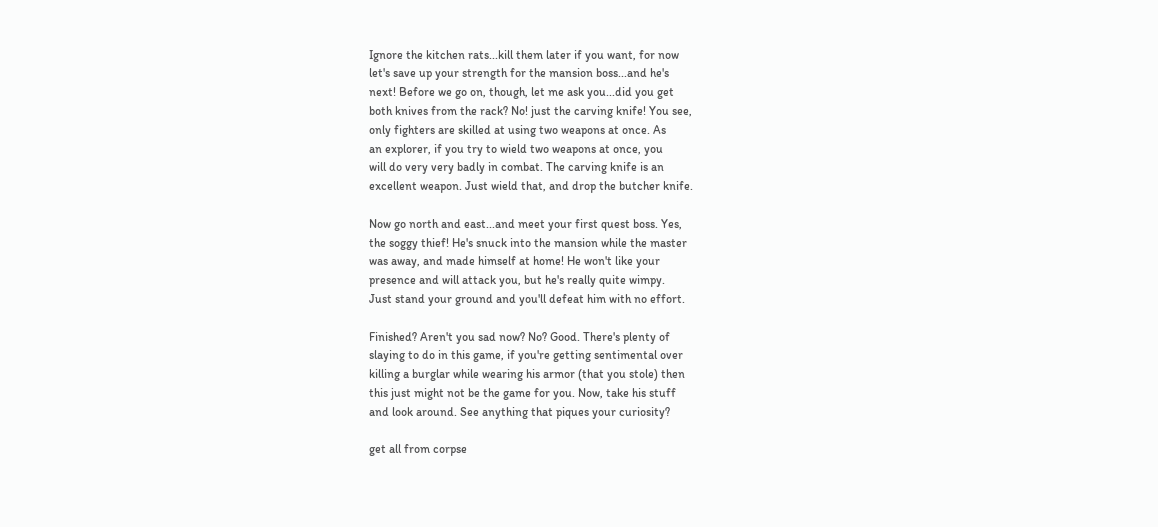Ignore the kitchen rats...kill them later if you want, for now
let's save up your strength for the mansion boss...and he's
next! Before we go on, though, let me ask you...did you get
both knives from the rack? No! just the carving knife! You see,
only fighters are skilled at using two weapons at once. As
an explorer, if you try to wield two weapons at once, you
will do very very badly in combat. The carving knife is an
excellent weapon. Just wield that, and drop the butcher knife.

Now go north and east...and meet your first quest boss. Yes,
the soggy thief! He's snuck into the mansion while the master
was away, and made himself at home! He won't like your
presence and will attack you, but he's really quite wimpy.
Just stand your ground and you'll defeat him with no effort.

Finished? Aren't you sad now? No? Good. There's plenty of
slaying to do in this game, if you're getting sentimental over
killing a burglar while wearing his armor (that you stole) then
this just might not be the game for you. Now, take his stuff
and look around. See anything that piques your curiosity?

get all from corpse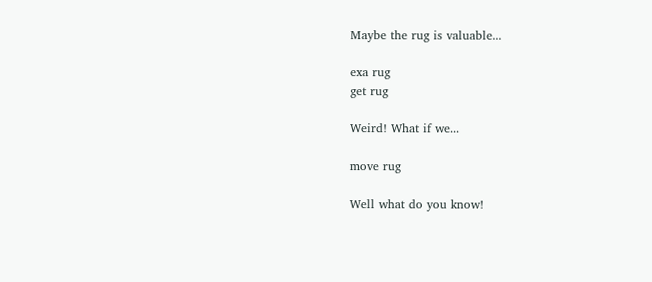Maybe the rug is valuable...

exa rug
get rug

Weird! What if we...

move rug

Well what do you know!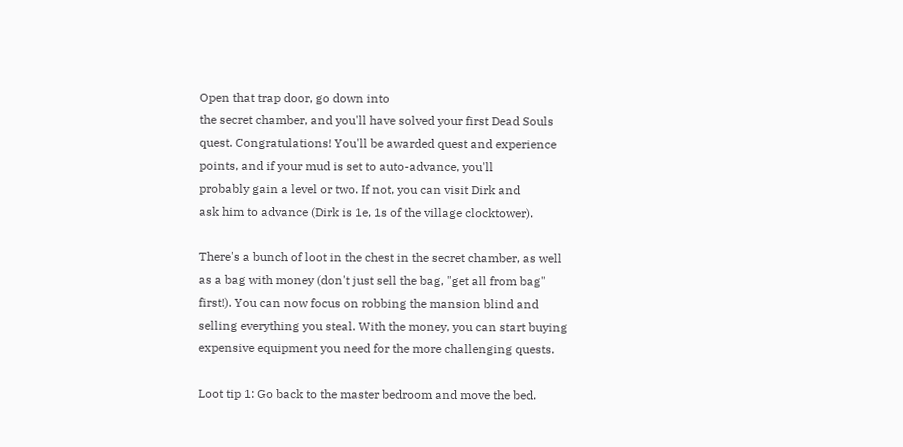Open that trap door, go down into
the secret chamber, and you'll have solved your first Dead Souls
quest. Congratulations! You'll be awarded quest and experience
points, and if your mud is set to auto-advance, you'll
probably gain a level or two. If not, you can visit Dirk and
ask him to advance (Dirk is 1e, 1s of the village clocktower).

There's a bunch of loot in the chest in the secret chamber, as well
as a bag with money (don't just sell the bag, "get all from bag"
first!). You can now focus on robbing the mansion blind and
selling everything you steal. With the money, you can start buying
expensive equipment you need for the more challenging quests.

Loot tip 1: Go back to the master bedroom and move the bed.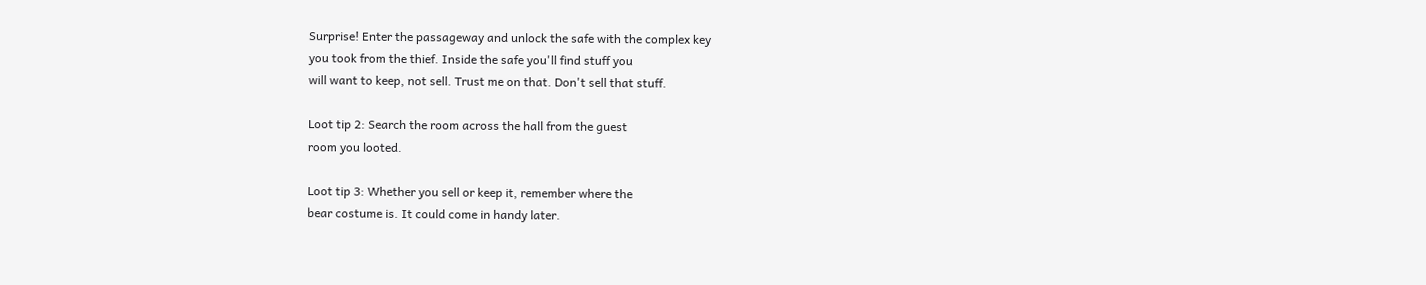Surprise! Enter the passageway and unlock the safe with the complex key
you took from the thief. Inside the safe you'll find stuff you
will want to keep, not sell. Trust me on that. Don't sell that stuff.

Loot tip 2: Search the room across the hall from the guest
room you looted.

Loot tip 3: Whether you sell or keep it, remember where the
bear costume is. It could come in handy later.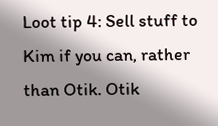Loot tip 4: Sell stuff to Kim if you can, rather than Otik. Otik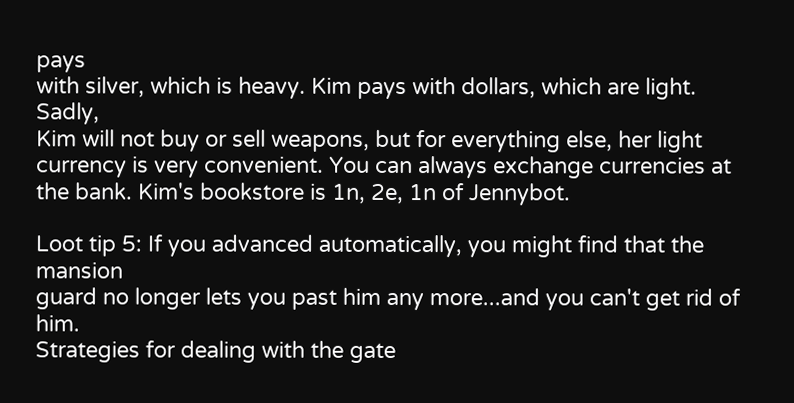pays
with silver, which is heavy. Kim pays with dollars, which are light. Sadly,
Kim will not buy or sell weapons, but for everything else, her light
currency is very convenient. You can always exchange currencies at
the bank. Kim's bookstore is 1n, 2e, 1n of Jennybot.

Loot tip 5: If you advanced automatically, you might find that the mansion
guard no longer lets you past him any more...and you can't get rid of him.
Strategies for dealing with the gate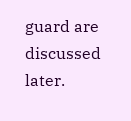guard are discussed later.